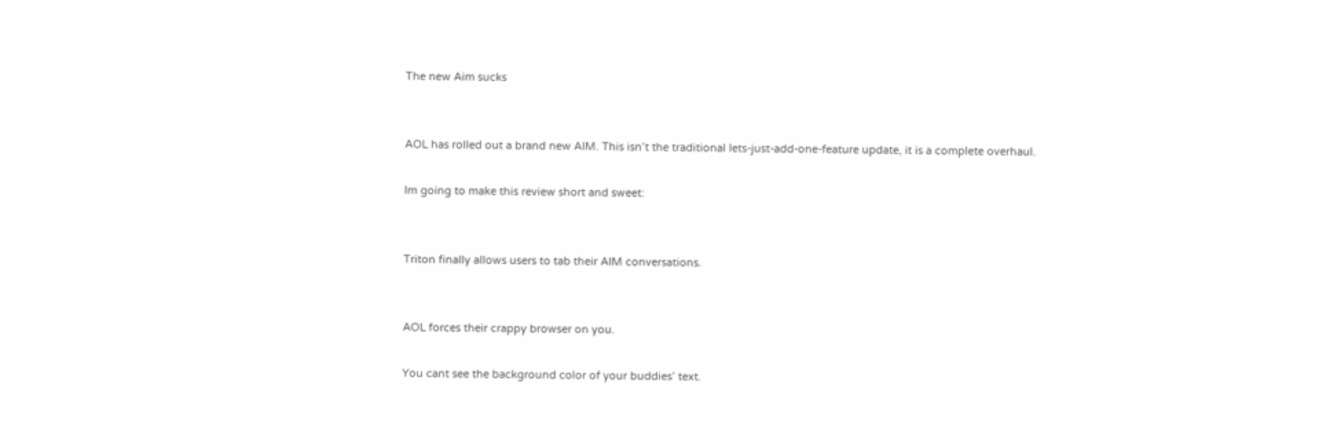The new Aim sucks


AOL has rolled out a brand new AIM. This isn’t the traditional lets-just-add-one-feature update, it is a complete overhaul.

Im going to make this review short and sweet:


Triton finally allows users to tab their AIM conversations.


AOL forces their crappy browser on you.

You cant see the background color of your buddies’ text.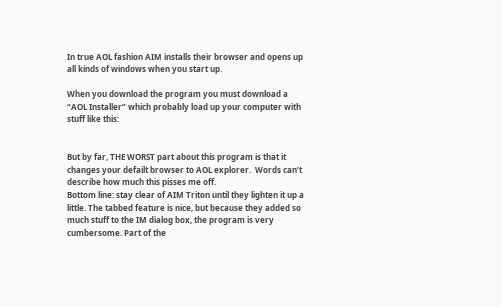In true AOL fashion AIM installs their browser and opens up all kinds of windows when you start up.

When you download the program you must download a “AOL Installer” which probably load up your computer with stuff like this:


But by far, THE WORST part about this program is that it changes your defailt browser to AOL explorer.  Words can’t describe how much this pisses me off.
Bottom line: stay clear of AIM Triton until they lighten it up a little. The tabbed feature is nice, but because they added so much stuff to the IM dialog box, the program is very cumbersome. Part of the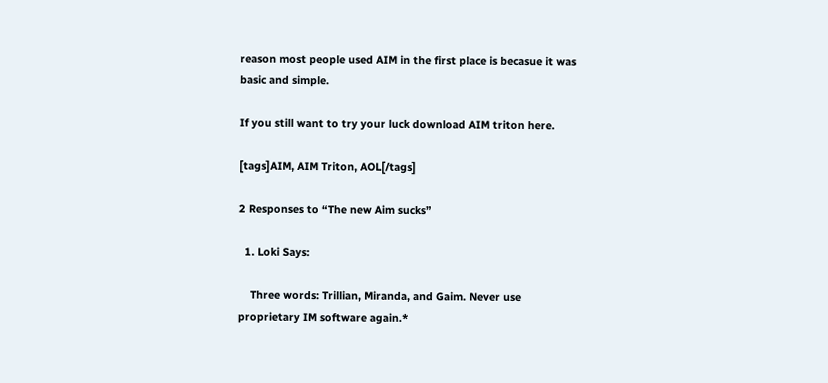reason most people used AIM in the first place is becasue it was basic and simple.

If you still want to try your luck download AIM triton here.

[tags]AIM, AIM Triton, AOL[/tags]

2 Responses to “The new Aim sucks”

  1. Loki Says:

    Three words: Trillian, Miranda, and Gaim. Never use proprietary IM software again.*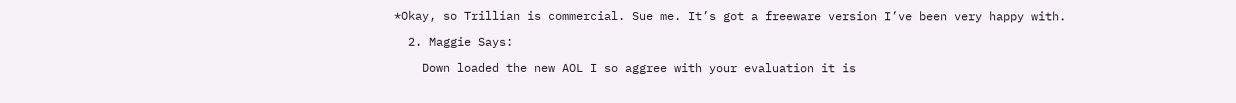*Okay, so Trillian is commercial. Sue me. It’s got a freeware version I’ve been very happy with.

  2. Maggie Says:

    Down loaded the new AOL I so aggree with your evaluation it is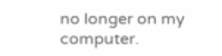no longer on my computer.